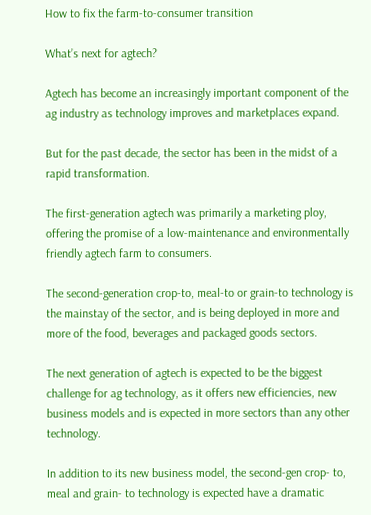How to fix the farm-to-consumer transition

What’s next for agtech?

Agtech has become an increasingly important component of the ag industry as technology improves and marketplaces expand.

But for the past decade, the sector has been in the midst of a rapid transformation.

The first-generation agtech was primarily a marketing ploy, offering the promise of a low-maintenance and environmentally friendly agtech farm to consumers.

The second-generation crop-to, meal-to or grain-to technology is the mainstay of the sector, and is being deployed in more and more of the food, beverages and packaged goods sectors.

The next generation of agtech is expected to be the biggest challenge for ag technology, as it offers new efficiencies, new business models and is expected in more sectors than any other technology.

In addition to its new business model, the second-gen crop- to, meal and grain- to technology is expected have a dramatic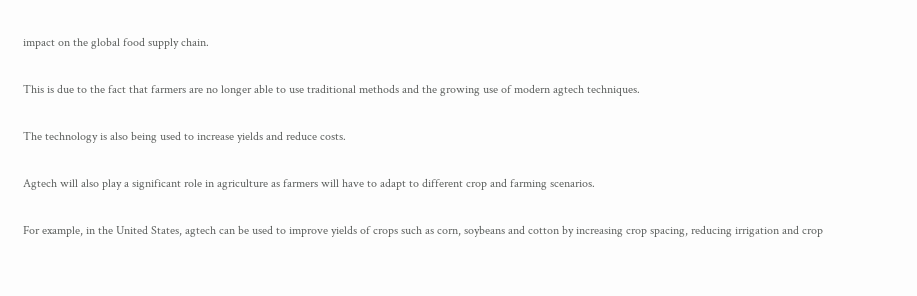impact on the global food supply chain.

This is due to the fact that farmers are no longer able to use traditional methods and the growing use of modern agtech techniques.

The technology is also being used to increase yields and reduce costs.

Agtech will also play a significant role in agriculture as farmers will have to adapt to different crop and farming scenarios.

For example, in the United States, agtech can be used to improve yields of crops such as corn, soybeans and cotton by increasing crop spacing, reducing irrigation and crop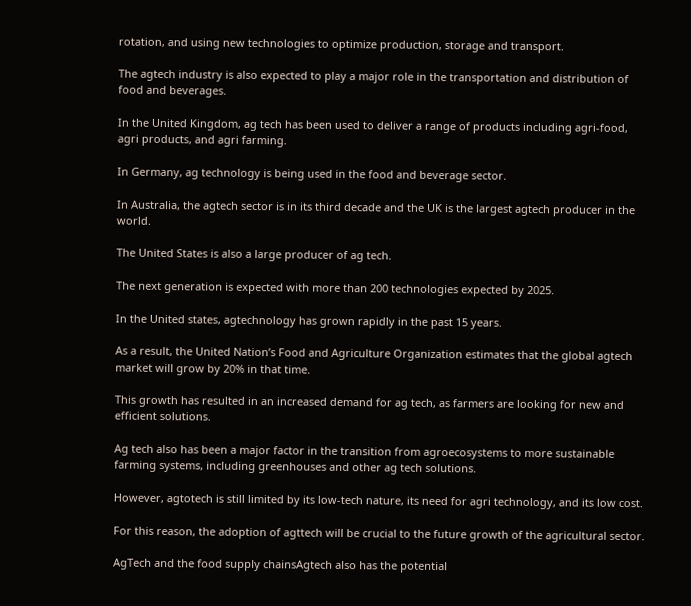rotation, and using new technologies to optimize production, storage and transport.

The agtech industry is also expected to play a major role in the transportation and distribution of food and beverages.

In the United Kingdom, ag tech has been used to deliver a range of products including agri-food, agri products, and agri farming.

In Germany, ag technology is being used in the food and beverage sector.

In Australia, the agtech sector is in its third decade and the UK is the largest agtech producer in the world.

The United States is also a large producer of ag tech.

The next generation is expected with more than 200 technologies expected by 2025.

In the United states, agtechnology has grown rapidly in the past 15 years.

As a result, the United Nation’s Food and Agriculture Organization estimates that the global agtech market will grow by 20% in that time.

This growth has resulted in an increased demand for ag tech, as farmers are looking for new and efficient solutions.

Ag tech also has been a major factor in the transition from agroecosystems to more sustainable farming systems, including greenhouses and other ag tech solutions.

However, agtotech is still limited by its low-tech nature, its need for agri technology, and its low cost.

For this reason, the adoption of agttech will be crucial to the future growth of the agricultural sector.

AgTech and the food supply chainsAgtech also has the potential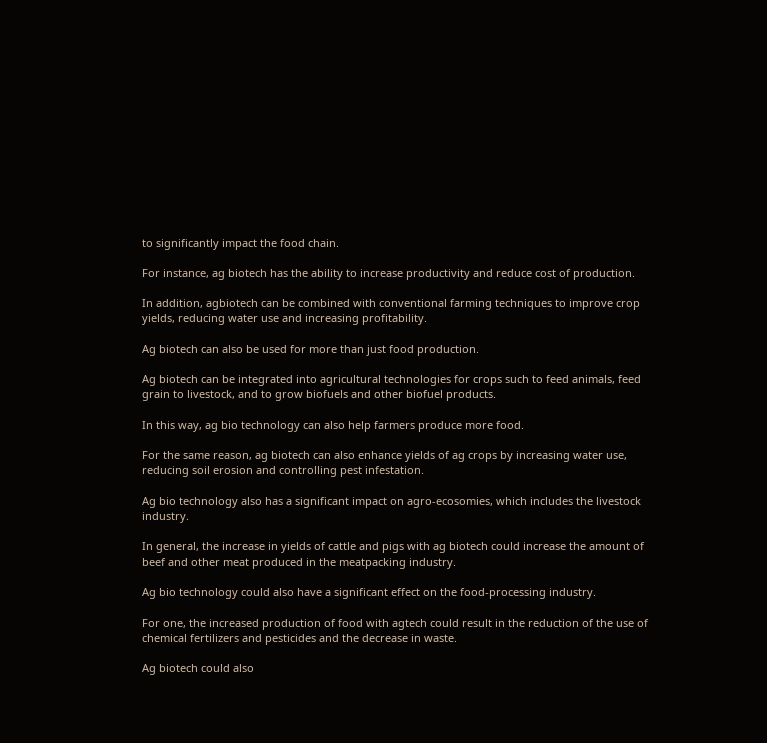to significantly impact the food chain.

For instance, ag biotech has the ability to increase productivity and reduce cost of production.

In addition, agbiotech can be combined with conventional farming techniques to improve crop yields, reducing water use and increasing profitability.

Ag biotech can also be used for more than just food production.

Ag biotech can be integrated into agricultural technologies for crops such to feed animals, feed grain to livestock, and to grow biofuels and other biofuel products.

In this way, ag bio technology can also help farmers produce more food.

For the same reason, ag biotech can also enhance yields of ag crops by increasing water use, reducing soil erosion and controlling pest infestation.

Ag bio technology also has a significant impact on agro-ecosomies, which includes the livestock industry.

In general, the increase in yields of cattle and pigs with ag biotech could increase the amount of beef and other meat produced in the meatpacking industry.

Ag bio technology could also have a significant effect on the food-processing industry.

For one, the increased production of food with agtech could result in the reduction of the use of chemical fertilizers and pesticides and the decrease in waste.

Ag biotech could also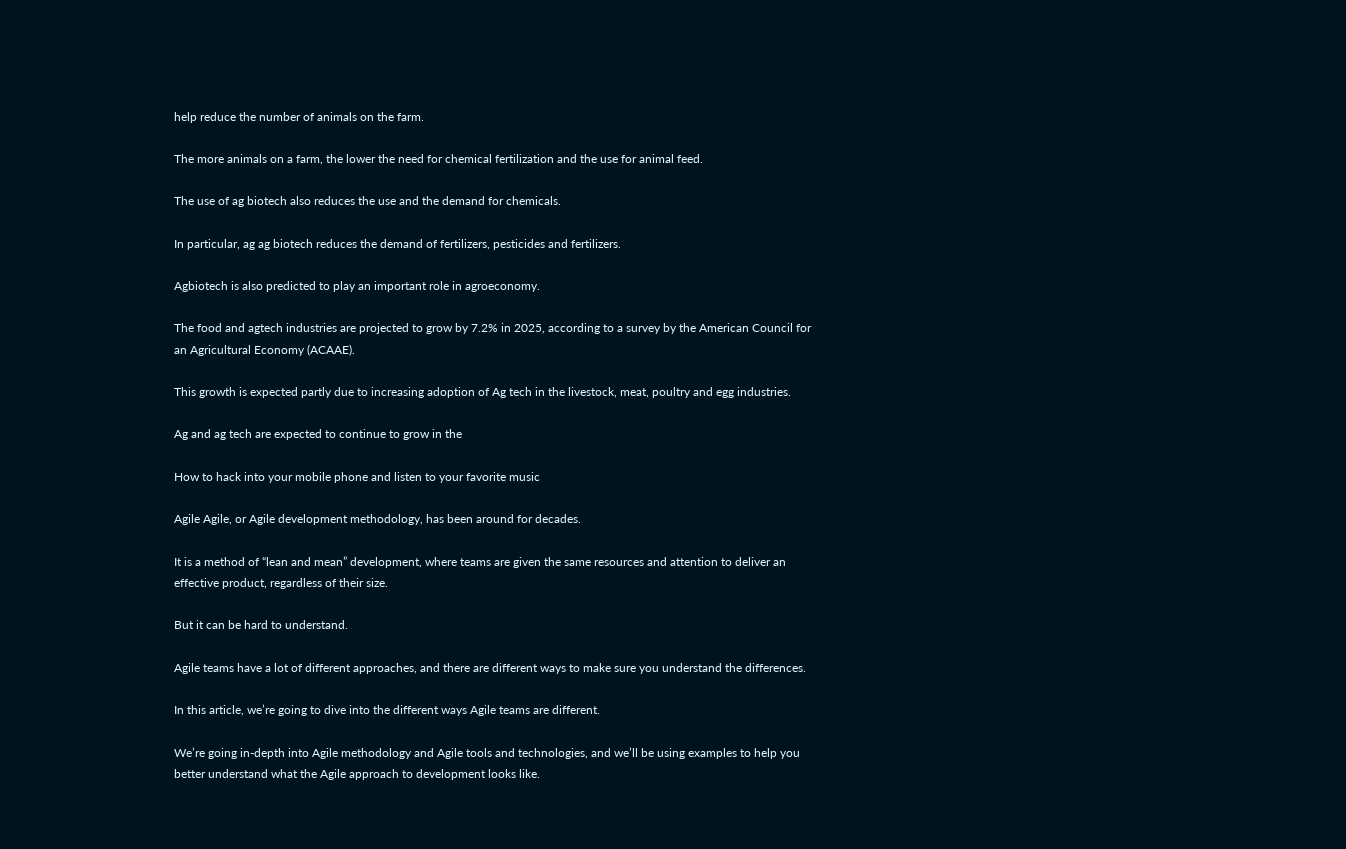help reduce the number of animals on the farm.

The more animals on a farm, the lower the need for chemical fertilization and the use for animal feed.

The use of ag biotech also reduces the use and the demand for chemicals.

In particular, ag ag biotech reduces the demand of fertilizers, pesticides and fertilizers.

Agbiotech is also predicted to play an important role in agroeconomy.

The food and agtech industries are projected to grow by 7.2% in 2025, according to a survey by the American Council for an Agricultural Economy (ACAAE).

This growth is expected partly due to increasing adoption of Ag tech in the livestock, meat, poultry and egg industries.

Ag and ag tech are expected to continue to grow in the

How to hack into your mobile phone and listen to your favorite music

Agile Agile, or Agile development methodology, has been around for decades.

It is a method of “lean and mean” development, where teams are given the same resources and attention to deliver an effective product, regardless of their size.

But it can be hard to understand.

Agile teams have a lot of different approaches, and there are different ways to make sure you understand the differences.

In this article, we’re going to dive into the different ways Agile teams are different.

We’re going in-depth into Agile methodology and Agile tools and technologies, and we’ll be using examples to help you better understand what the Agile approach to development looks like.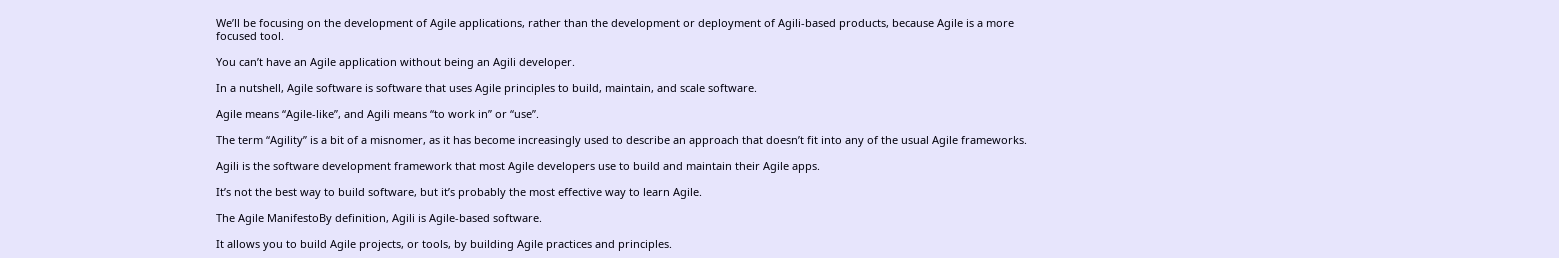We’ll be focusing on the development of Agile applications, rather than the development or deployment of Agili-based products, because Agile is a more focused tool.

You can’t have an Agile application without being an Agili developer.

In a nutshell, Agile software is software that uses Agile principles to build, maintain, and scale software.

Agile means “Agile-like”, and Agili means “to work in” or “use”.

The term “Agility” is a bit of a misnomer, as it has become increasingly used to describe an approach that doesn’t fit into any of the usual Agile frameworks.

Agili is the software development framework that most Agile developers use to build and maintain their Agile apps.

It’s not the best way to build software, but it’s probably the most effective way to learn Agile.

The Agile ManifestoBy definition, Agili is Agile-based software.

It allows you to build Agile projects, or tools, by building Agile practices and principles.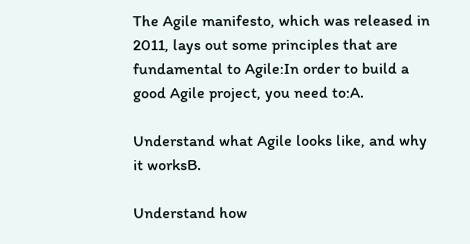The Agile manifesto, which was released in 2011, lays out some principles that are fundamental to Agile:In order to build a good Agile project, you need to:A.

Understand what Agile looks like, and why it worksB.

Understand how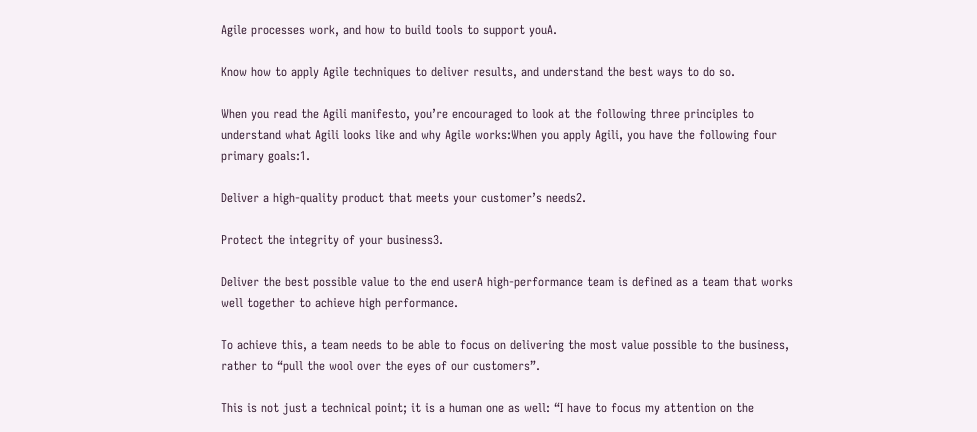Agile processes work, and how to build tools to support youA.

Know how to apply Agile techniques to deliver results, and understand the best ways to do so.

When you read the Agili manifesto, you’re encouraged to look at the following three principles to understand what Agili looks like and why Agile works:When you apply Agili, you have the following four primary goals:1.

Deliver a high-quality product that meets your customer’s needs2.

Protect the integrity of your business3.

Deliver the best possible value to the end userA high-performance team is defined as a team that works well together to achieve high performance.

To achieve this, a team needs to be able to focus on delivering the most value possible to the business, rather to “pull the wool over the eyes of our customers”.

This is not just a technical point; it is a human one as well: “I have to focus my attention on the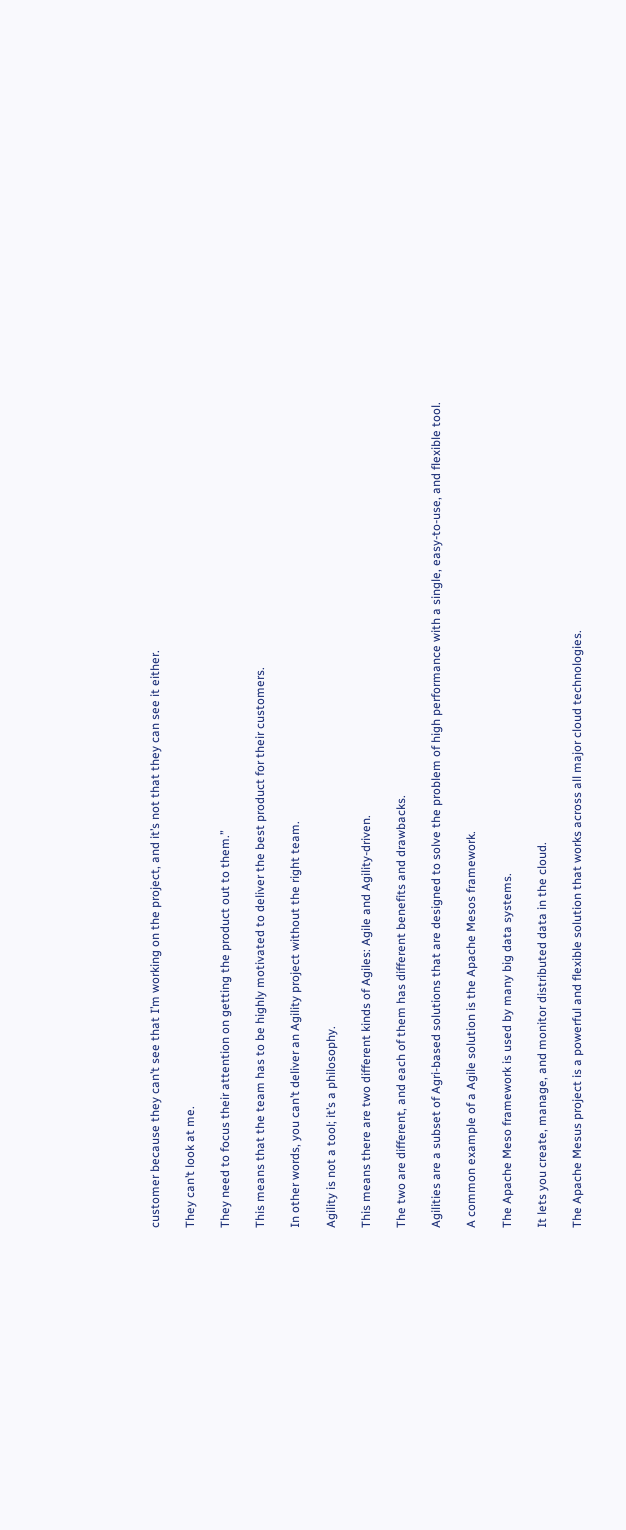customer because they can’t see that I’m working on the project, and it’s not that they can see it either.

They can’t look at me.

They need to focus their attention on getting the product out to them.”

This means that the team has to be highly motivated to deliver the best product for their customers.

In other words, you can’t deliver an Agility project without the right team.

Agility is not a tool; it’s a philosophy.

This means there are two different kinds of Agiles: Agile and Agility-driven.

The two are different, and each of them has different benefits and drawbacks.

Agilities are a subset of Agri-based solutions that are designed to solve the problem of high performance with a single, easy-to-use, and flexible tool.

A common example of a Agile solution is the Apache Mesos framework.

The Apache Meso framework is used by many big data systems.

It lets you create, manage, and monitor distributed data in the cloud.

The Apache Mesus project is a powerful and flexible solution that works across all major cloud technologies.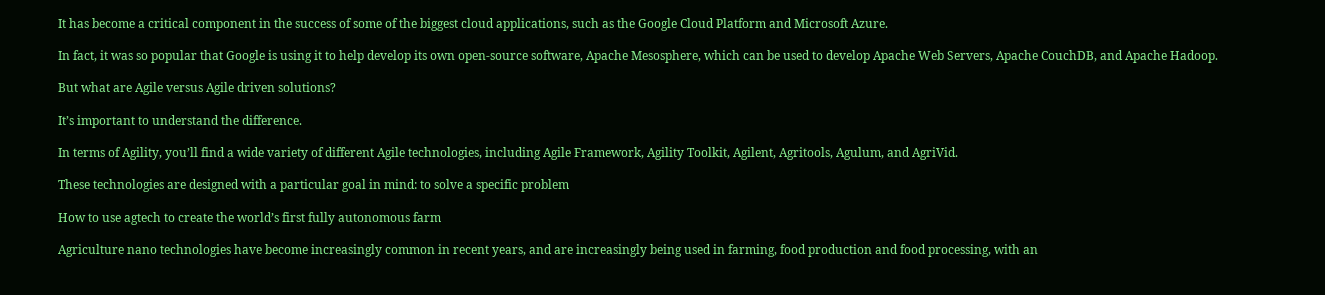It has become a critical component in the success of some of the biggest cloud applications, such as the Google Cloud Platform and Microsoft Azure.

In fact, it was so popular that Google is using it to help develop its own open-source software, Apache Mesosphere, which can be used to develop Apache Web Servers, Apache CouchDB, and Apache Hadoop.

But what are Agile versus Agile driven solutions?

It’s important to understand the difference.

In terms of Agility, you’ll find a wide variety of different Agile technologies, including Agile Framework, Agility Toolkit, Agilent, Agritools, Agulum, and AgriVid.

These technologies are designed with a particular goal in mind: to solve a specific problem

How to use agtech to create the world’s first fully autonomous farm

Agriculture nano technologies have become increasingly common in recent years, and are increasingly being used in farming, food production and food processing, with an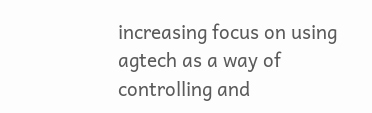increasing focus on using agtech as a way of controlling and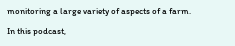monitoring a large variety of aspects of a farm.

In this podcast,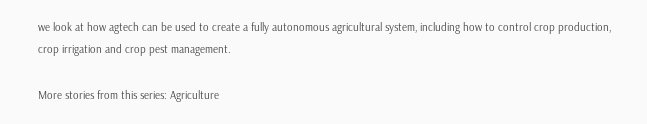we look at how agtech can be used to create a fully autonomous agricultural system, including how to control crop production, crop irrigation and crop pest management.

More stories from this series: Agriculture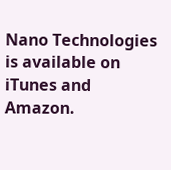Nano Technologies is available on iTunes and Amazon.